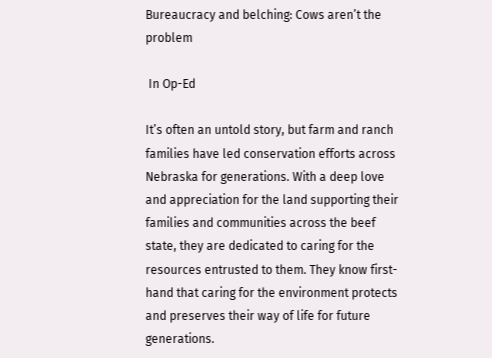Bureaucracy and belching: Cows aren’t the problem

 In Op-Ed

It’s often an untold story, but farm and ranch families have led conservation efforts across Nebraska for generations. With a deep love and appreciation for the land supporting their families and communities across the beef state, they are dedicated to caring for the resources entrusted to them. They know first-hand that caring for the environment protects and preserves their way of life for future generations.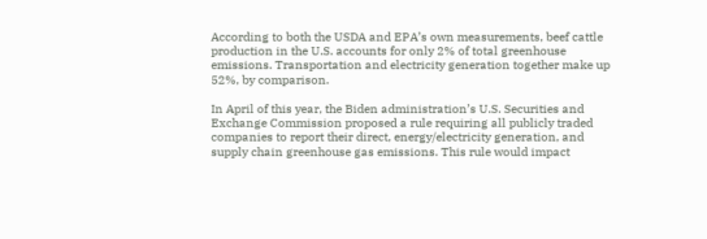According to both the USDA and EPA’s own measurements, beef cattle production in the U.S. accounts for only 2% of total greenhouse emissions. Transportation and electricity generation together make up 52%, by comparison.

In April of this year, the Biden administration’s U.S. Securities and Exchange Commission proposed a rule requiring all publicly traded companies to report their direct, energy/electricity generation, and supply chain greenhouse gas emissions. This rule would impact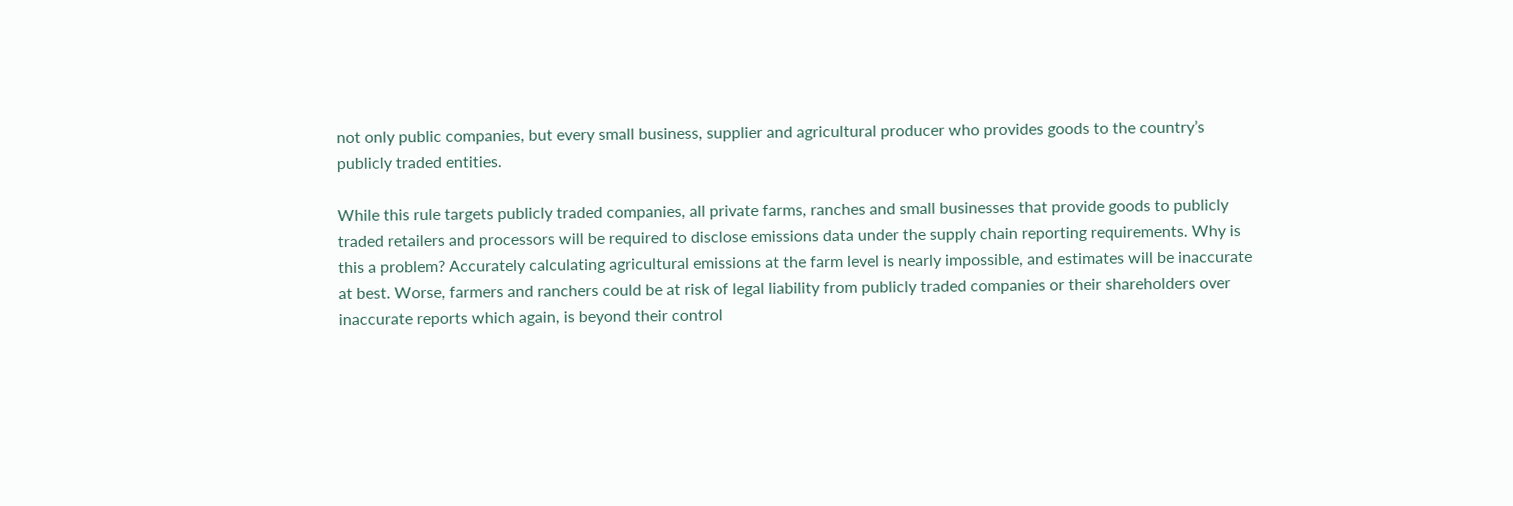not only public companies, but every small business, supplier and agricultural producer who provides goods to the country’s publicly traded entities.

While this rule targets publicly traded companies, all private farms, ranches and small businesses that provide goods to publicly traded retailers and processors will be required to disclose emissions data under the supply chain reporting requirements. Why is this a problem? Accurately calculating agricultural emissions at the farm level is nearly impossible, and estimates will be inaccurate at best. Worse, farmers and ranchers could be at risk of legal liability from publicly traded companies or their shareholders over inaccurate reports which again, is beyond their control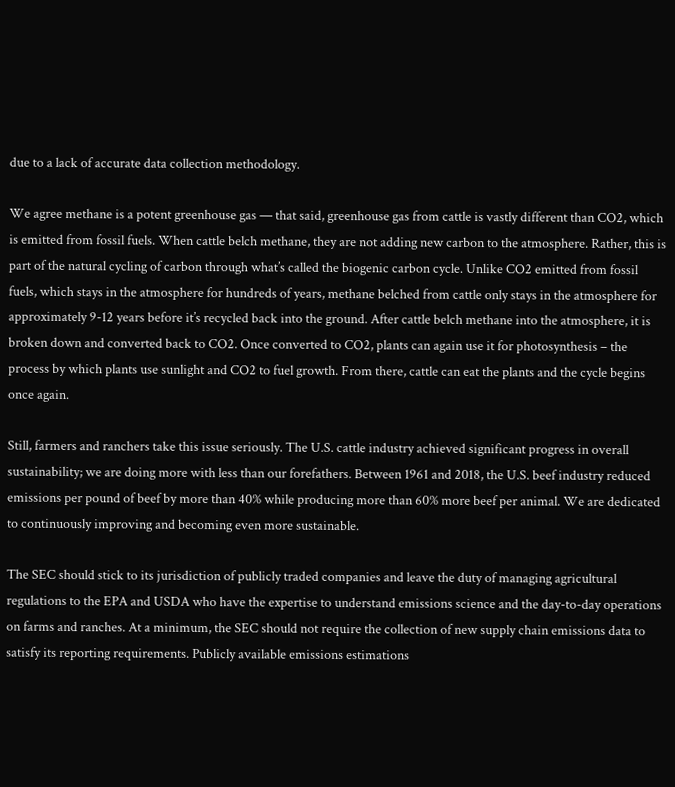due to a lack of accurate data collection methodology.

We agree methane is a potent greenhouse gas — that said, greenhouse gas from cattle is vastly different than CO2, which is emitted from fossil fuels. When cattle belch methane, they are not adding new carbon to the atmosphere. Rather, this is part of the natural cycling of carbon through what’s called the biogenic carbon cycle. Unlike CO2 emitted from fossil fuels, which stays in the atmosphere for hundreds of years, methane belched from cattle only stays in the atmosphere for approximately 9-12 years before it’s recycled back into the ground. After cattle belch methane into the atmosphere, it is broken down and converted back to CO2. Once converted to CO2, plants can again use it for photosynthesis – the process by which plants use sunlight and CO2 to fuel growth. From there, cattle can eat the plants and the cycle begins once again.

Still, farmers and ranchers take this issue seriously. The U.S. cattle industry achieved significant progress in overall sustainability; we are doing more with less than our forefathers. Between 1961 and 2018, the U.S. beef industry reduced emissions per pound of beef by more than 40% while producing more than 60% more beef per animal. We are dedicated to continuously improving and becoming even more sustainable.

The SEC should stick to its jurisdiction of publicly traded companies and leave the duty of managing agricultural regulations to the EPA and USDA who have the expertise to understand emissions science and the day-to-day operations on farms and ranches. At a minimum, the SEC should not require the collection of new supply chain emissions data to satisfy its reporting requirements. Publicly available emissions estimations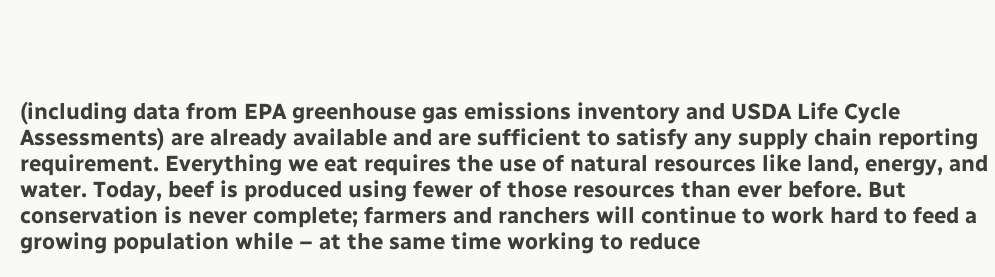(including data from EPA greenhouse gas emissions inventory and USDA Life Cycle Assessments) are already available and are sufficient to satisfy any supply chain reporting requirement. Everything we eat requires the use of natural resources like land, energy, and water. Today, beef is produced using fewer of those resources than ever before. But conservation is never complete; farmers and ranchers will continue to work hard to feed a growing population while – at the same time working to reduce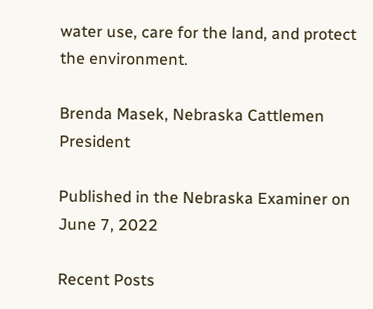water use, care for the land, and protect the environment.

Brenda Masek, Nebraska Cattlemen President

Published in the Nebraska Examiner on June 7, 2022

Recent Posts